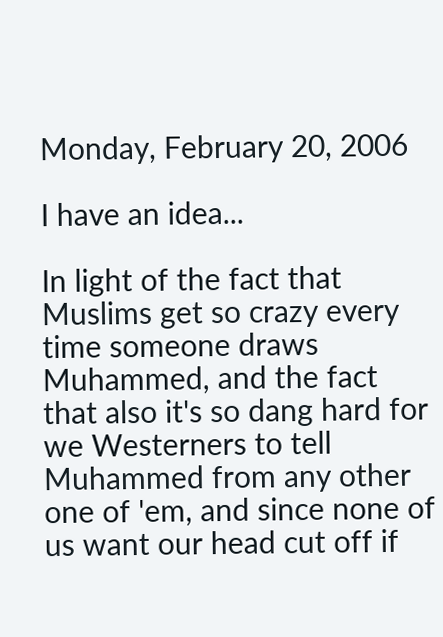Monday, February 20, 2006

I have an idea...

In light of the fact that Muslims get so crazy every time someone draws Muhammed, and the fact that also it's so dang hard for we Westerners to tell Muhammed from any other one of 'em, and since none of us want our head cut off if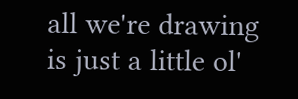all we're drawing is just a little ol'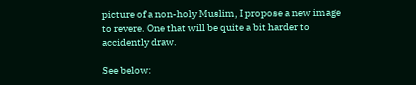picture of a non-holy Muslim, I propose a new image to revere. One that will be quite a bit harder to accidently draw.

See below: